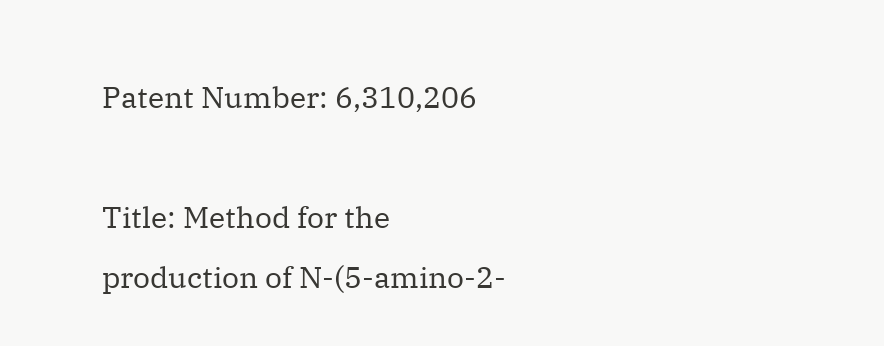Patent Number: 6,310,206

Title: Method for the production of N-(5-amino-2-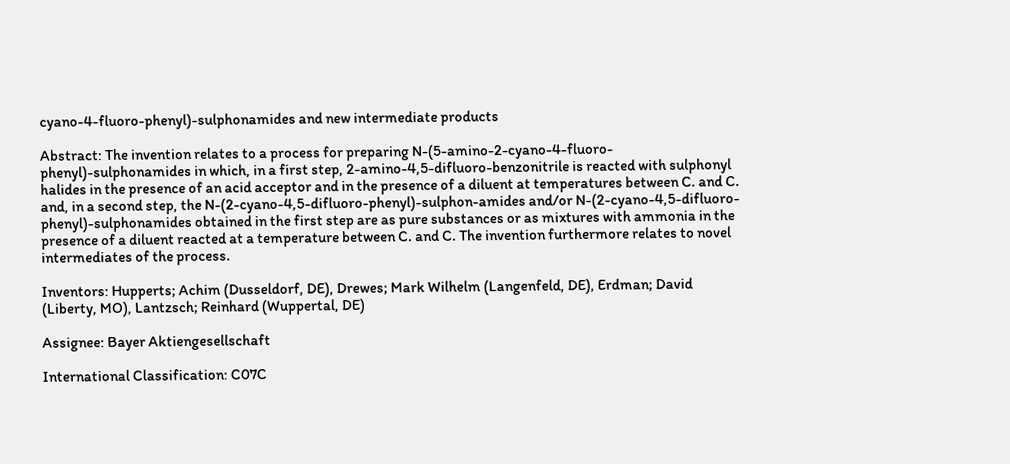cyano-4-fluoro-phenyl)-sulphonamides and new intermediate products

Abstract: The invention relates to a process for preparing N-(5-amino-2-cyano-4-fluoro-phenyl)-sulphonamides in which, in a first step, 2-amino-4,5-difluoro-benzonitrile is reacted with sulphonyl halides in the presence of an acid acceptor and in the presence of a diluent at temperatures between C. and C. and, in a second step, the N-(2-cyano-4,5-difluoro-phenyl)-sulphon-amides and/or N-(2-cyano-4,5-difluoro-phenyl)-sulphonamides obtained in the first step are as pure substances or as mixtures with ammonia in the presence of a diluent reacted at a temperature between C. and C. The invention furthermore relates to novel intermediates of the process.

Inventors: Hupperts; Achim (Dusseldorf, DE), Drewes; Mark Wilhelm (Langenfeld, DE), Erdman; David (Liberty, MO), Lantzsch; Reinhard (Wuppertal, DE)

Assignee: Bayer Aktiengesellschaft

International Classification: C07C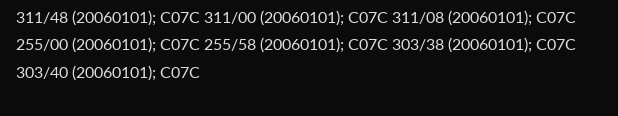311/48 (20060101); C07C 311/00 (20060101); C07C 311/08 (20060101); C07C 255/00 (20060101); C07C 255/58 (20060101); C07C 303/38 (20060101); C07C 303/40 (20060101); C07C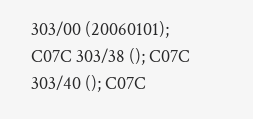303/00 (20060101); C07C 303/38 (); C07C 303/40 (); C07C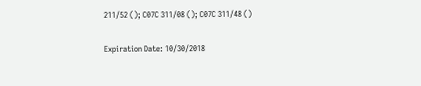211/52 (); C07C 311/08 (); C07C 311/48 ()

Expiration Date: 10/30/2018